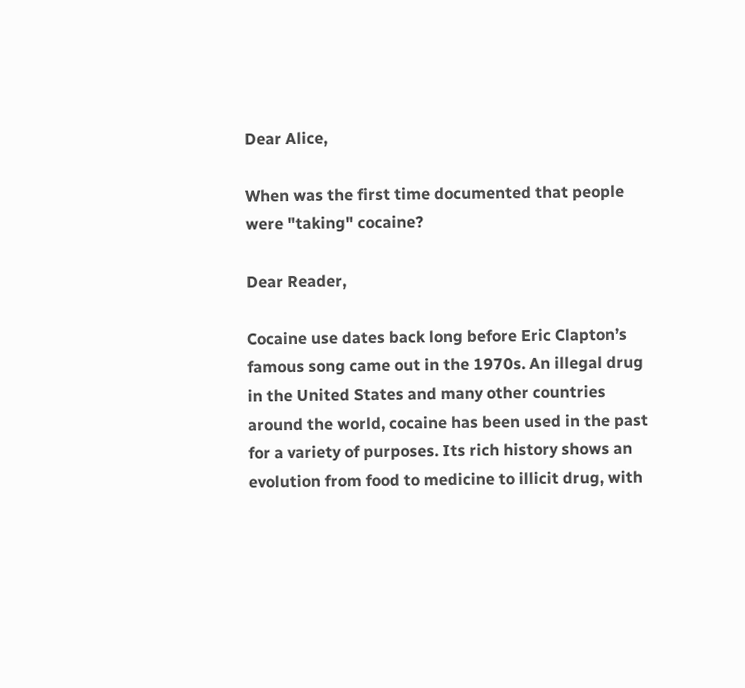Dear Alice,

When was the first time documented that people were "taking" cocaine?

Dear Reader,

Cocaine use dates back long before Eric Clapton’s famous song came out in the 1970s. An illegal drug in the United States and many other countries around the world, cocaine has been used in the past for a variety of purposes. Its rich history shows an evolution from food to medicine to illicit drug, with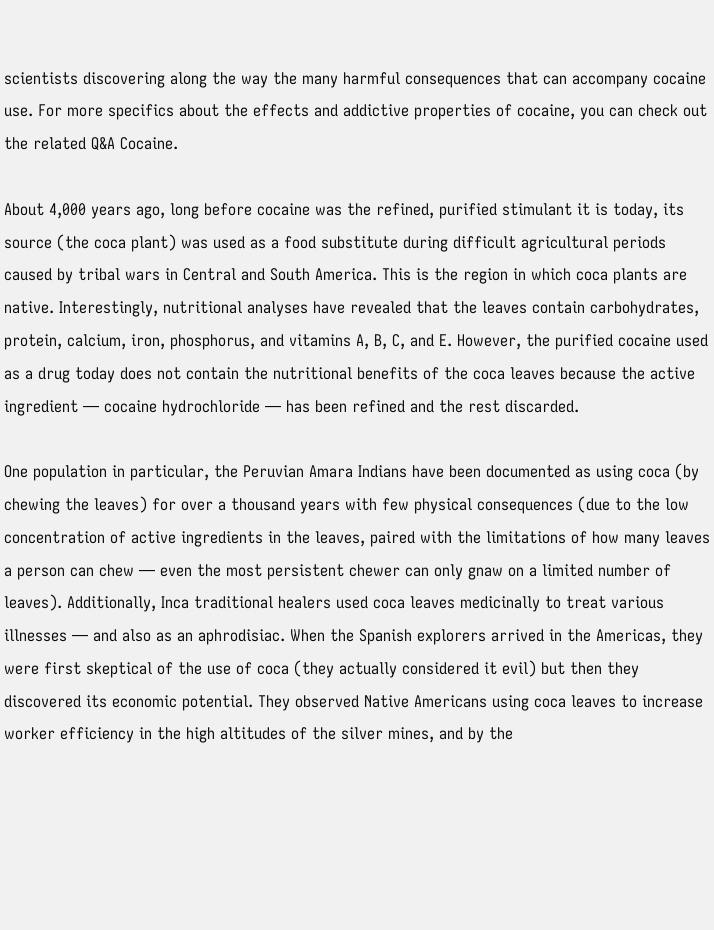scientists discovering along the way the many harmful consequences that can accompany cocaine use. For more specifics about the effects and addictive properties of cocaine, you can check out the related Q&A Cocaine.

About 4,000 years ago, long before cocaine was the refined, purified stimulant it is today, its source (the coca plant) was used as a food substitute during difficult agricultural periods caused by tribal wars in Central and South America. This is the region in which coca plants are native. Interestingly, nutritional analyses have revealed that the leaves contain carbohydrates, protein, calcium, iron, phosphorus, and vitamins A, B, C, and E. However, the purified cocaine used as a drug today does not contain the nutritional benefits of the coca leaves because the active ingredient — cocaine hydrochloride — has been refined and the rest discarded.

One population in particular, the Peruvian Amara Indians have been documented as using coca (by chewing the leaves) for over a thousand years with few physical consequences (due to the low concentration of active ingredients in the leaves, paired with the limitations of how many leaves a person can chew — even the most persistent chewer can only gnaw on a limited number of leaves). Additionally, Inca traditional healers used coca leaves medicinally to treat various illnesses — and also as an aphrodisiac. When the Spanish explorers arrived in the Americas, they were first skeptical of the use of coca (they actually considered it evil) but then they discovered its economic potential. They observed Native Americans using coca leaves to increase worker efficiency in the high altitudes of the silver mines, and by the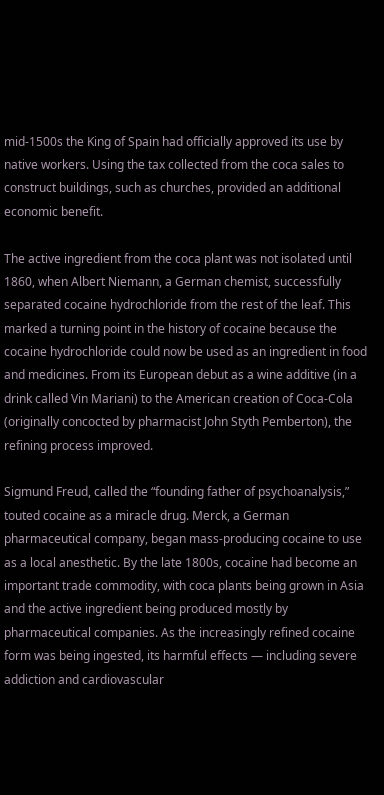mid-1500s the King of Spain had officially approved its use by native workers. Using the tax collected from the coca sales to construct buildings, such as churches, provided an additional economic benefit.

The active ingredient from the coca plant was not isolated until 1860, when Albert Niemann, a German chemist, successfully separated cocaine hydrochloride from the rest of the leaf. This marked a turning point in the history of cocaine because the cocaine hydrochloride could now be used as an ingredient in food and medicines. From its European debut as a wine additive (in a drink called Vin Mariani) to the American creation of Coca-Cola (originally concocted by pharmacist John Styth Pemberton), the refining process improved.

Sigmund Freud, called the “founding father of psychoanalysis,” touted cocaine as a miracle drug. Merck, a German pharmaceutical company, began mass-producing cocaine to use as a local anesthetic. By the late 1800s, cocaine had become an important trade commodity, with coca plants being grown in Asia and the active ingredient being produced mostly by pharmaceutical companies. As the increasingly refined cocaine form was being ingested, its harmful effects — including severe addiction and cardiovascular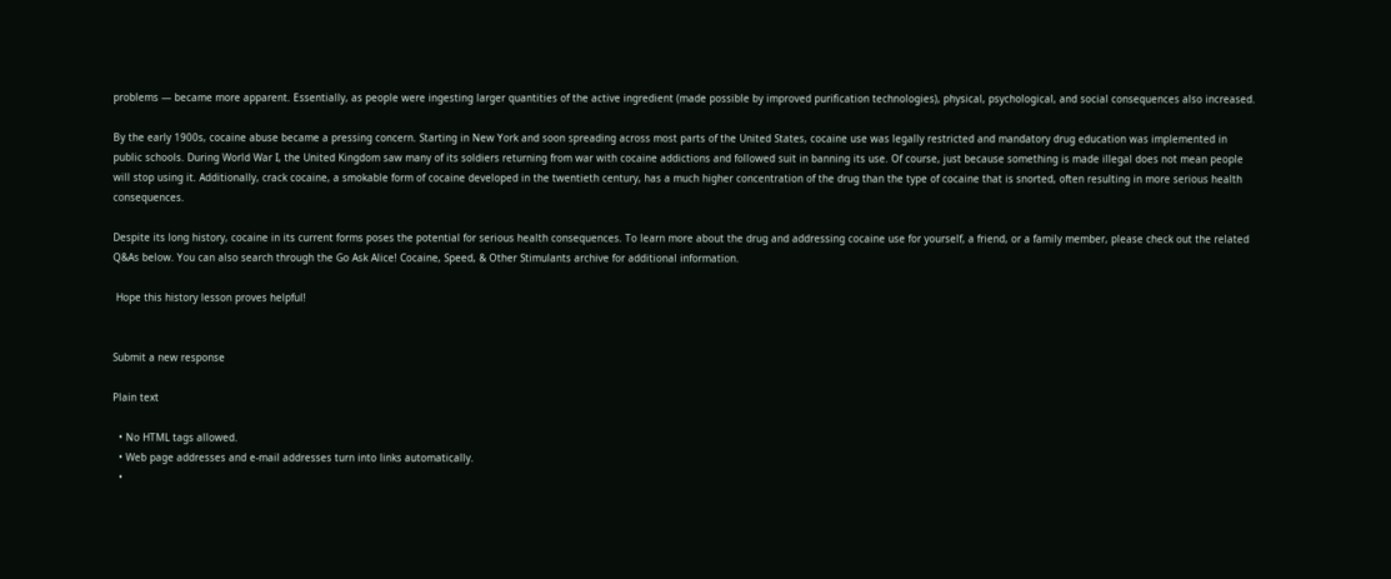problems — became more apparent. Essentially, as people were ingesting larger quantities of the active ingredient (made possible by improved purification technologies), physical, psychological, and social consequences also increased.

By the early 1900s, cocaine abuse became a pressing concern. Starting in New York and soon spreading across most parts of the United States, cocaine use was legally restricted and mandatory drug education was implemented in public schools. During World War I, the United Kingdom saw many of its soldiers returning from war with cocaine addictions and followed suit in banning its use. Of course, just because something is made illegal does not mean people will stop using it. Additionally, crack cocaine, a smokable form of cocaine developed in the twentieth century, has a much higher concentration of the drug than the type of cocaine that is snorted, often resulting in more serious health consequences.

Despite its long history, cocaine in its current forms poses the potential for serious health consequences. To learn more about the drug and addressing cocaine use for yourself, a friend, or a family member, please check out the related Q&As below. You can also search through the Go Ask Alice! Cocaine, Speed, & Other Stimulants archive for additional information.

 Hope this history lesson proves helpful!


Submit a new response

Plain text

  • No HTML tags allowed.
  • Web page addresses and e-mail addresses turn into links automatically.
  •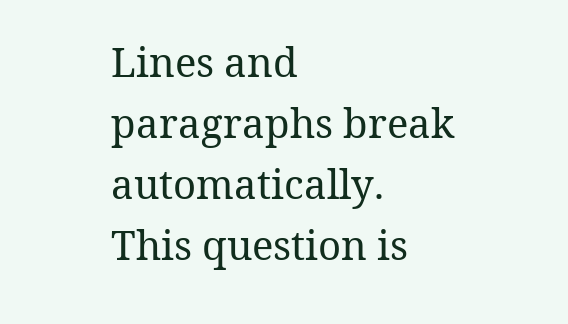Lines and paragraphs break automatically.
This question is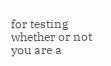for testing whether or not you are a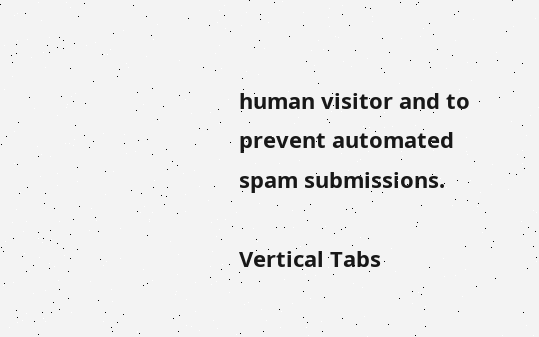human visitor and to prevent automated spam submissions.

Vertical Tabs